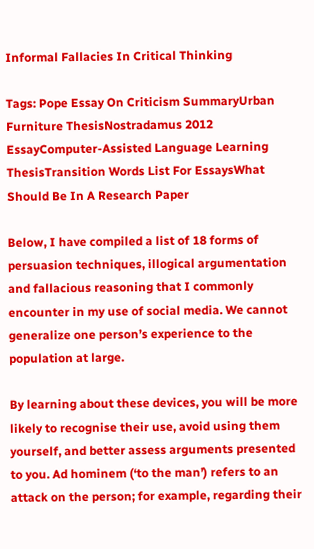Informal Fallacies In Critical Thinking

Tags: Pope Essay On Criticism SummaryUrban Furniture ThesisNostradamus 2012 EssayComputer-Assisted Language Learning ThesisTransition Words List For EssaysWhat Should Be In A Research Paper

Below, I have compiled a list of 18 forms of persuasion techniques, illogical argumentation and fallacious reasoning that I commonly encounter in my use of social media. We cannot generalize one person’s experience to the population at large.

By learning about these devices, you will be more likely to recognise their use, avoid using them yourself, and better assess arguments presented to you. Ad hominem (‘to the man’) refers to an attack on the person; for example, regarding their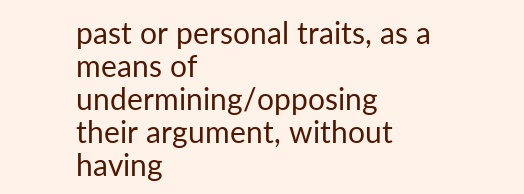past or personal traits, as a means of undermining/opposing their argument, without having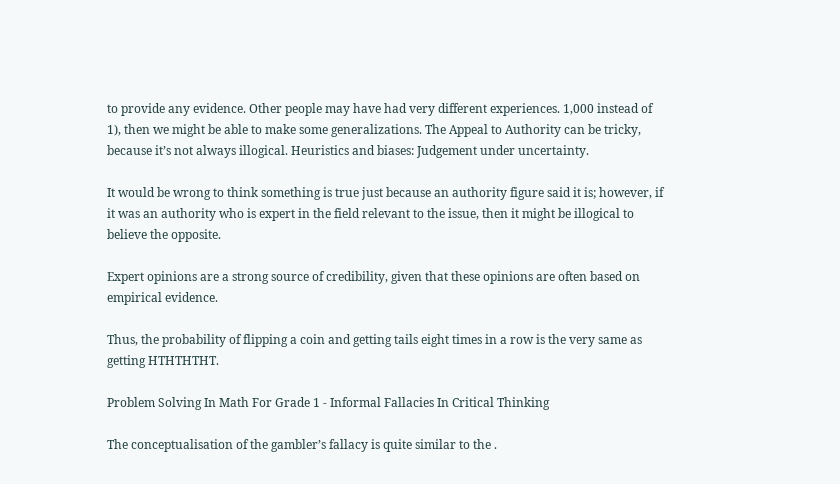to provide any evidence. Other people may have had very different experiences. 1,000 instead of 1), then we might be able to make some generalizations. The Appeal to Authority can be tricky, because it’s not always illogical. Heuristics and biases: Judgement under uncertainty.

It would be wrong to think something is true just because an authority figure said it is; however, if it was an authority who is expert in the field relevant to the issue, then it might be illogical to believe the opposite.

Expert opinions are a strong source of credibility, given that these opinions are often based on empirical evidence.

Thus, the probability of flipping a coin and getting tails eight times in a row is the very same as getting HTHTHTHT.

Problem Solving In Math For Grade 1 - Informal Fallacies In Critical Thinking

The conceptualisation of the gambler’s fallacy is quite similar to the .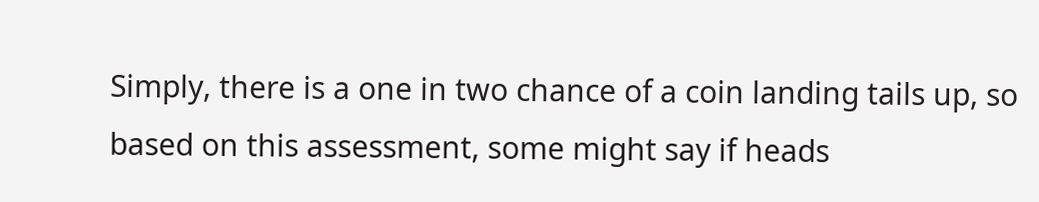Simply, there is a one in two chance of a coin landing tails up, so based on this assessment, some might say if heads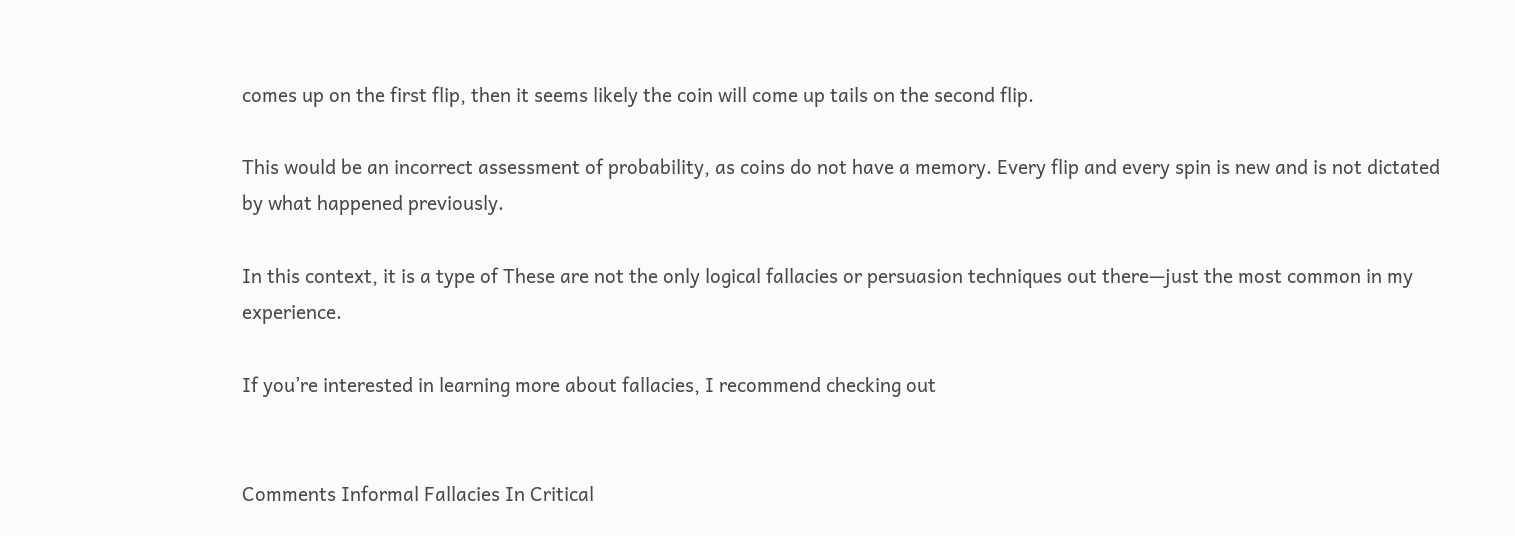comes up on the first flip, then it seems likely the coin will come up tails on the second flip.

This would be an incorrect assessment of probability, as coins do not have a memory. Every flip and every spin is new and is not dictated by what happened previously.

In this context, it is a type of These are not the only logical fallacies or persuasion techniques out there—just the most common in my experience.

If you’re interested in learning more about fallacies, I recommend checking out


Comments Informal Fallacies In Critical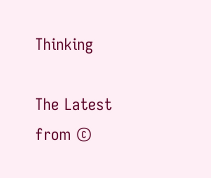Thinking

The Latest from ©